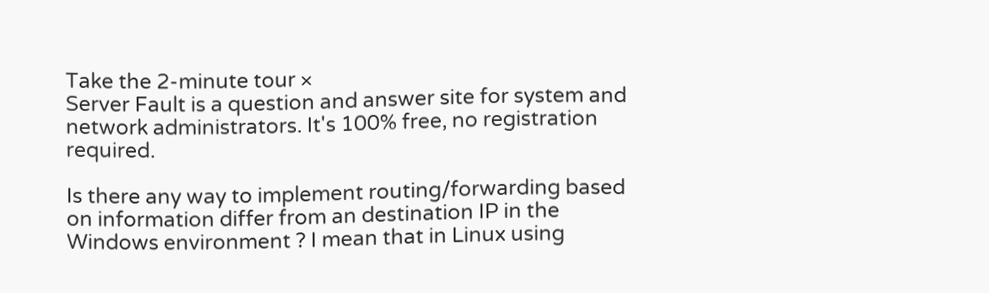Take the 2-minute tour ×
Server Fault is a question and answer site for system and network administrators. It's 100% free, no registration required.

Is there any way to implement routing/forwarding based on information differ from an destination IP in the Windows environment ? I mean that in Linux using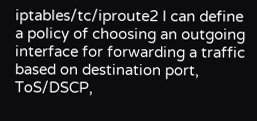iptables/tc/iproute2 I can define a policy of choosing an outgoing interface for forwarding a traffic based on destination port, ToS/DSCP,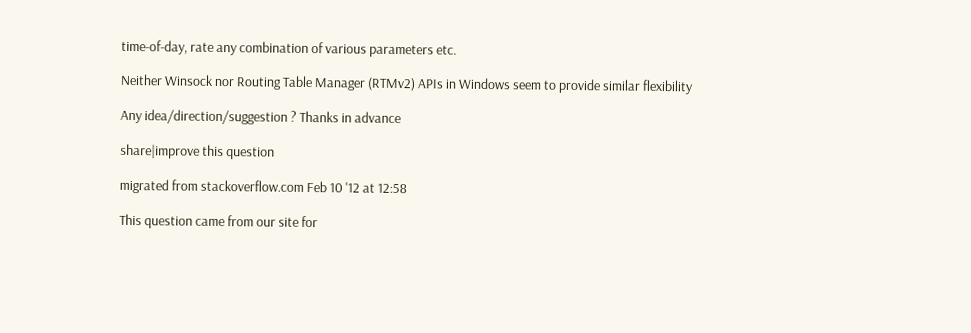time-of-day, rate any combination of various parameters etc.

Neither Winsock nor Routing Table Manager (RTMv2) APIs in Windows seem to provide similar flexibility

Any idea/direction/suggestion ? Thanks in advance

share|improve this question

migrated from stackoverflow.com Feb 10 '12 at 12:58

This question came from our site for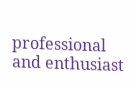professional and enthusiast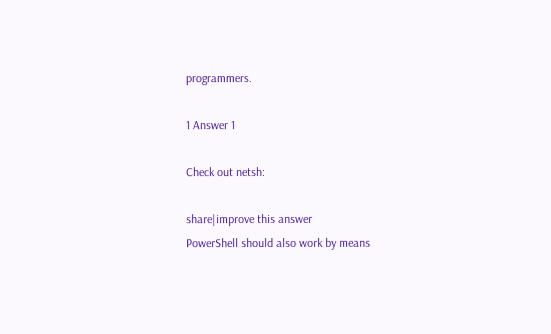programmers.

1 Answer 1

Check out netsh:

share|improve this answer
PowerShell should also work by means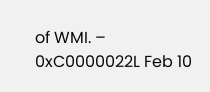of WMI. –  0xC0000022L Feb 10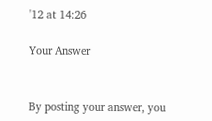'12 at 14:26

Your Answer


By posting your answer, you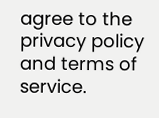agree to the privacy policy and terms of service.